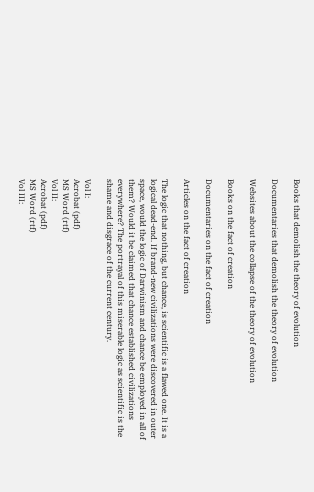Books that demolish the theory of evolution

Documentaries that demolish the theory of evolution

Websites about the collapse of the theory of evolution

Books on the fact of creation

Documentaries on the fact of creation

Articles on the fact of creation

The logic that nothing, but chance, is scientific is a flawed one. It is a logical dead-end. If brand-new civilizations were discovered in outer space, would the logic of Darwinism and chance be employed in all of them? Would it be claimed that chance established civilizations everywhere? The portrayal of this miserable logic as scientific is the shame and disgrace of the current century.

Vol I:
Acrobat (pdf)
MS Word (rtf)
Vol II:
Acrobat (pdf)
MS Word (rtf)
Vol III: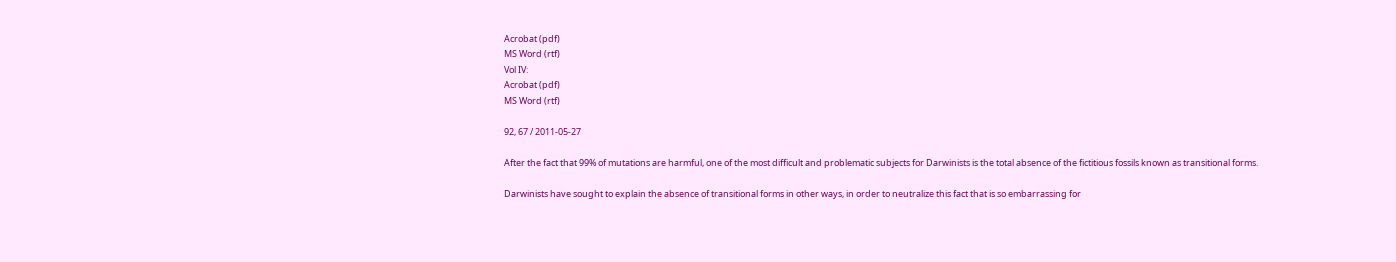Acrobat (pdf)
MS Word (rtf)
Vol IV:
Acrobat (pdf)
MS Word (rtf)

92, 67 / 2011-05-27

After the fact that 99% of mutations are harmful, one of the most difficult and problematic subjects for Darwinists is the total absence of the fictitious fossils known as transitional forms.

Darwinists have sought to explain the absence of transitional forms in other ways, in order to neutralize this fact that is so embarrassing for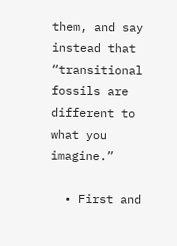them, and say instead that “transitional fossils are different to what you imagine.”

  • First and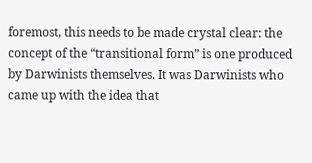foremost, this needs to be made crystal clear: the concept of the “transitional form” is one produced by Darwinists themselves. It was Darwinists who came up with the idea that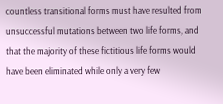countless transitional forms must have resulted from unsuccessful mutations between two life forms, and that the majority of these fictitious life forms would have been eliminated while only a very few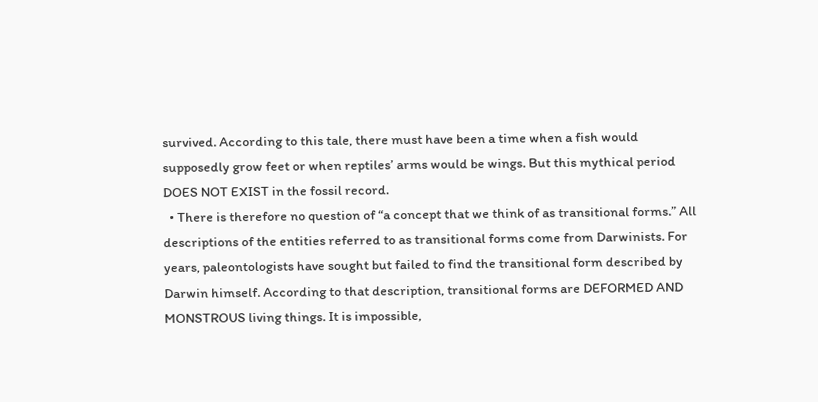survived. According to this tale, there must have been a time when a fish would supposedly grow feet or when reptiles’ arms would be wings. But this mythical period DOES NOT EXIST in the fossil record.
  • There is therefore no question of “a concept that we think of as transitional forms.” All descriptions of the entities referred to as transitional forms come from Darwinists. For years, paleontologists have sought but failed to find the transitional form described by Darwin himself. According to that description, transitional forms are DEFORMED AND MONSTROUS living things. It is impossible,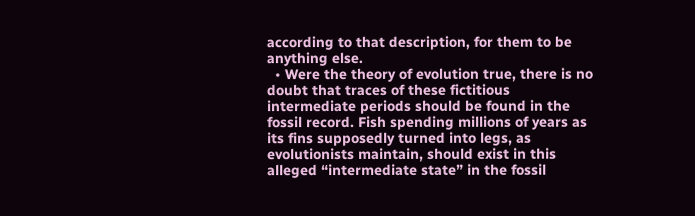according to that description, for them to be anything else.
  • Were the theory of evolution true, there is no doubt that traces of these fictitious intermediate periods should be found in the fossil record. Fish spending millions of years as its fins supposedly turned into legs, as evolutionists maintain, should exist in this alleged “intermediate state” in the fossil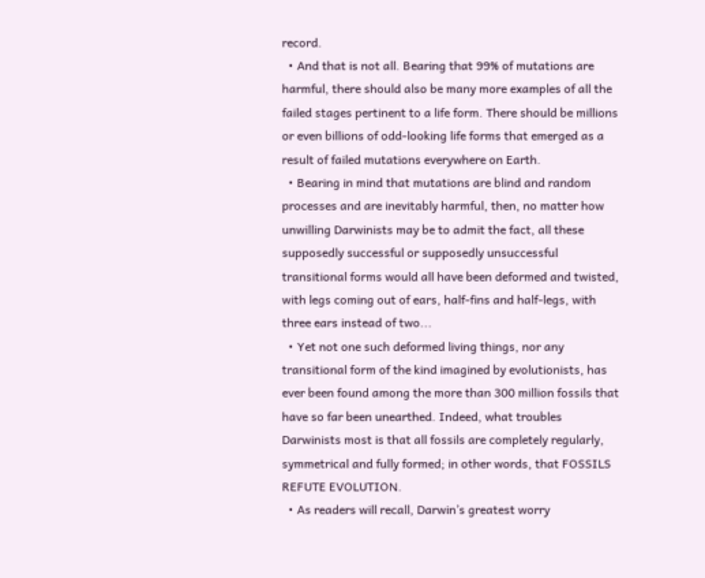record.
  • And that is not all. Bearing that 99% of mutations are harmful, there should also be many more examples of all the failed stages pertinent to a life form. There should be millions or even billions of odd-looking life forms that emerged as a result of failed mutations everywhere on Earth.
  • Bearing in mind that mutations are blind and random processes and are inevitably harmful, then, no matter how unwilling Darwinists may be to admit the fact, all these supposedly successful or supposedly unsuccessful transitional forms would all have been deformed and twisted, with legs coming out of ears, half-fins and half-legs, with three ears instead of two...
  • Yet not one such deformed living things, nor any transitional form of the kind imagined by evolutionists, has ever been found among the more than 300 million fossils that have so far been unearthed. Indeed, what troubles Darwinists most is that all fossils are completely regularly, symmetrical and fully formed; in other words, that FOSSILS REFUTE EVOLUTION.
  • As readers will recall, Darwin’s greatest worry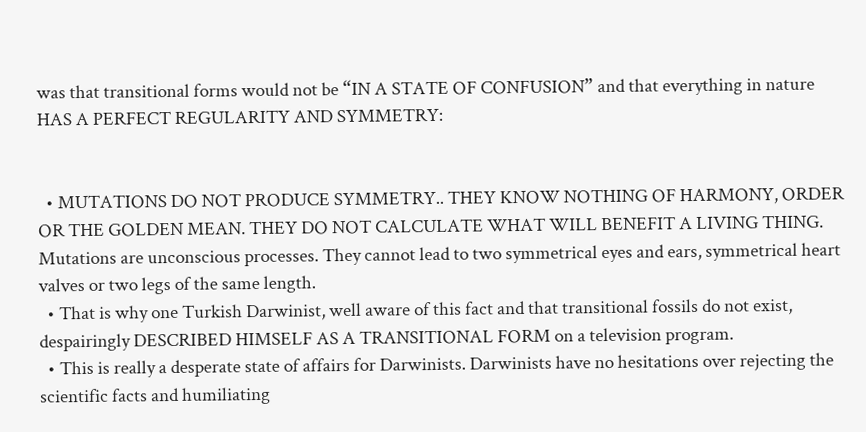was that transitional forms would not be “IN A STATE OF CONFUSION” and that everything in nature HAS A PERFECT REGULARITY AND SYMMETRY:


  • MUTATIONS DO NOT PRODUCE SYMMETRY.. THEY KNOW NOTHING OF HARMONY, ORDER OR THE GOLDEN MEAN. THEY DO NOT CALCULATE WHAT WILL BENEFIT A LIVING THING. Mutations are unconscious processes. They cannot lead to two symmetrical eyes and ears, symmetrical heart valves or two legs of the same length.
  • That is why one Turkish Darwinist, well aware of this fact and that transitional fossils do not exist, despairingly DESCRIBED HIMSELF AS A TRANSITIONAL FORM on a television program.
  • This is really a desperate state of affairs for Darwinists. Darwinists have no hesitations over rejecting the scientific facts and humiliating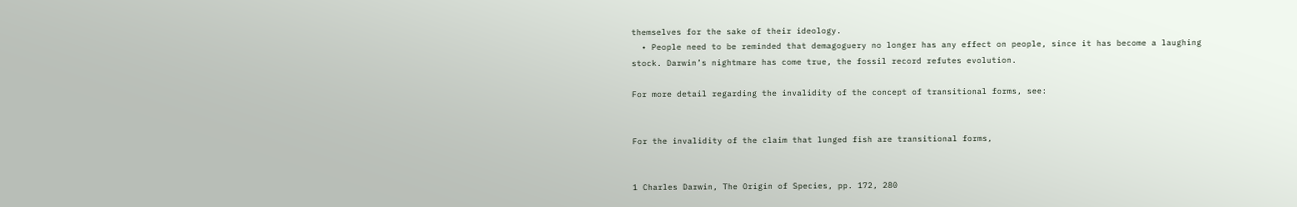themselves for the sake of their ideology.
  • People need to be reminded that demagoguery no longer has any effect on people, since it has become a laughing stock. Darwin’s nightmare has come true, the fossil record refutes evolution.

For more detail regarding the invalidity of the concept of transitional forms, see:


For the invalidity of the claim that lunged fish are transitional forms,


1 Charles Darwin, The Origin of Species, pp. 172, 280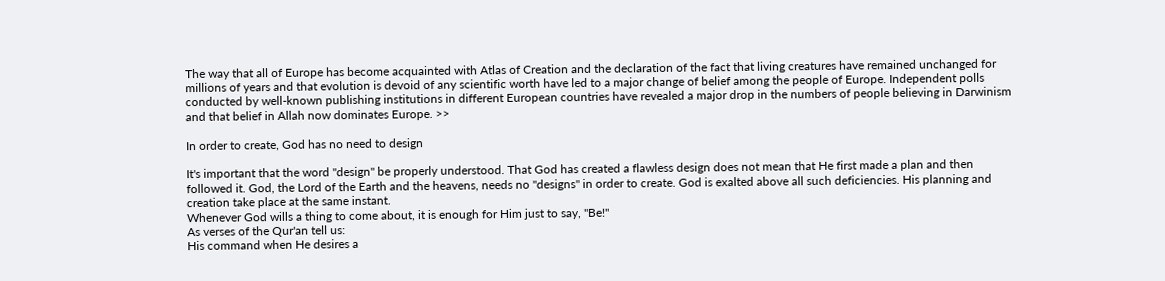The way that all of Europe has become acquainted with Atlas of Creation and the declaration of the fact that living creatures have remained unchanged for millions of years and that evolution is devoid of any scientific worth have led to a major change of belief among the people of Europe. Independent polls conducted by well-known publishing institutions in different European countries have revealed a major drop in the numbers of people believing in Darwinism and that belief in Allah now dominates Europe. >>

In order to create, God has no need to design

It's important that the word "design" be properly understood. That God has created a flawless design does not mean that He first made a plan and then followed it. God, the Lord of the Earth and the heavens, needs no "designs" in order to create. God is exalted above all such deficiencies. His planning and creation take place at the same instant.
Whenever God wills a thing to come about, it is enough for Him just to say, "Be!"
As verses of the Qur'an tell us:
His command when He desires a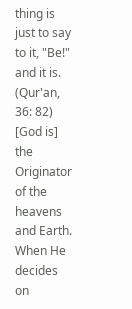thing is just to say to it, "Be!" and it is. (Qur'an, 36: 82)
[God is] the Originator of the heavens and Earth. When He decides on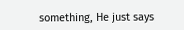something, He just says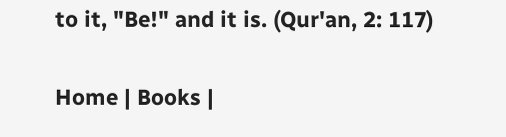to it, "Be!" and it is. (Qur'an, 2: 117)

Home | Books |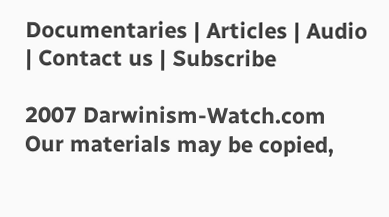Documentaries | Articles | Audio | Contact us | Subscribe

2007 Darwinism-Watch.com
Our materials may be copied,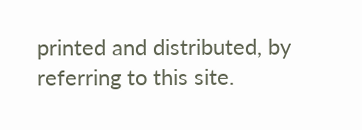printed and distributed, by referring to this site.